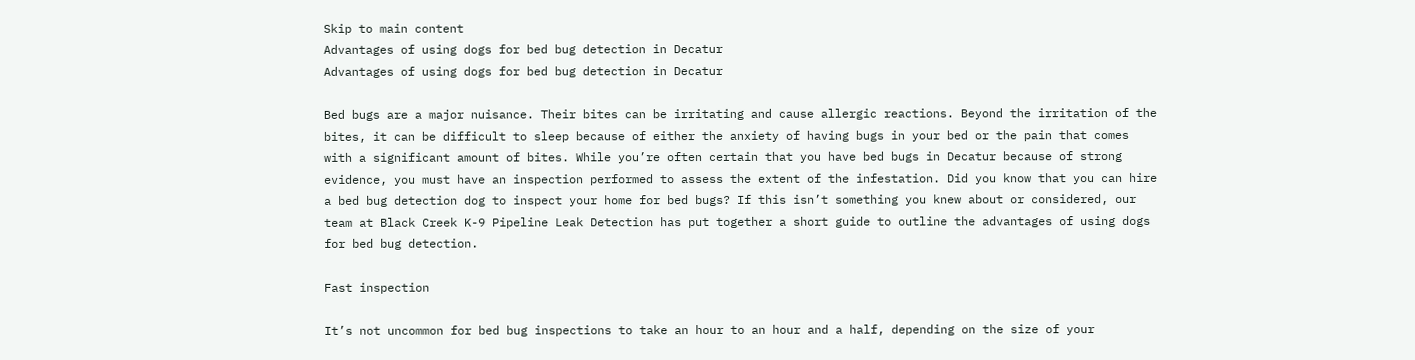Skip to main content
Advantages of using dogs for bed bug detection in Decatur
Advantages of using dogs for bed bug detection in Decatur

Bed bugs are a major nuisance. Their bites can be irritating and cause allergic reactions. Beyond the irritation of the bites, it can be difficult to sleep because of either the anxiety of having bugs in your bed or the pain that comes with a significant amount of bites. While you’re often certain that you have bed bugs in Decatur because of strong evidence, you must have an inspection performed to assess the extent of the infestation. Did you know that you can hire a bed bug detection dog to inspect your home for bed bugs? If this isn’t something you knew about or considered, our team at Black Creek K-9 Pipeline Leak Detection has put together a short guide to outline the advantages of using dogs for bed bug detection.

Fast inspection

It’s not uncommon for bed bug inspections to take an hour to an hour and a half, depending on the size of your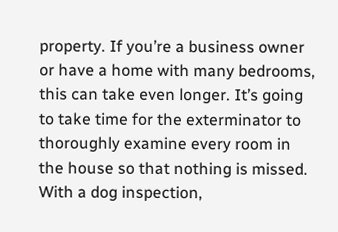property. If you’re a business owner or have a home with many bedrooms, this can take even longer. It’s going to take time for the exterminator to thoroughly examine every room in the house so that nothing is missed. With a dog inspection,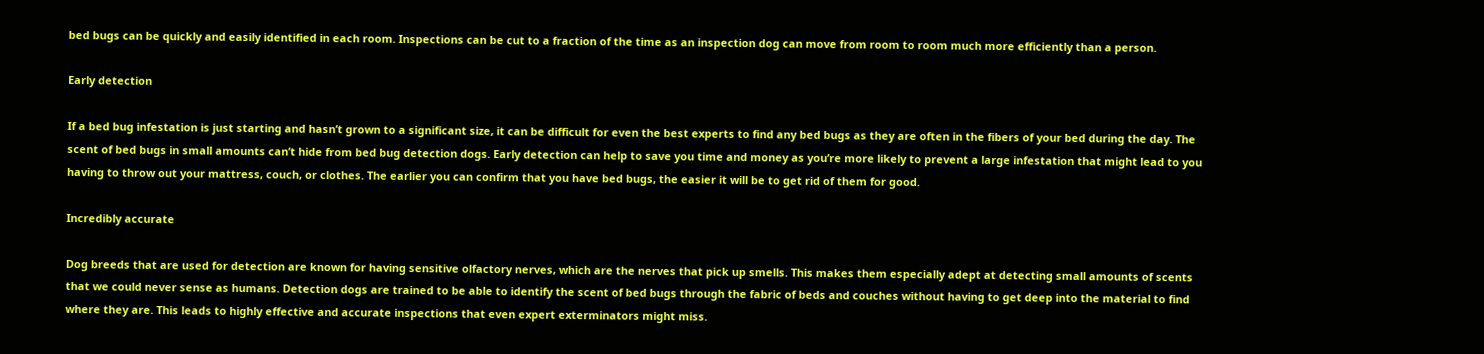bed bugs can be quickly and easily identified in each room. Inspections can be cut to a fraction of the time as an inspection dog can move from room to room much more efficiently than a person.

Early detection

If a bed bug infestation is just starting and hasn’t grown to a significant size, it can be difficult for even the best experts to find any bed bugs as they are often in the fibers of your bed during the day. The scent of bed bugs in small amounts can’t hide from bed bug detection dogs. Early detection can help to save you time and money as you’re more likely to prevent a large infestation that might lead to you having to throw out your mattress, couch, or clothes. The earlier you can confirm that you have bed bugs, the easier it will be to get rid of them for good.

Incredibly accurate

Dog breeds that are used for detection are known for having sensitive olfactory nerves, which are the nerves that pick up smells. This makes them especially adept at detecting small amounts of scents that we could never sense as humans. Detection dogs are trained to be able to identify the scent of bed bugs through the fabric of beds and couches without having to get deep into the material to find where they are. This leads to highly effective and accurate inspections that even expert exterminators might miss.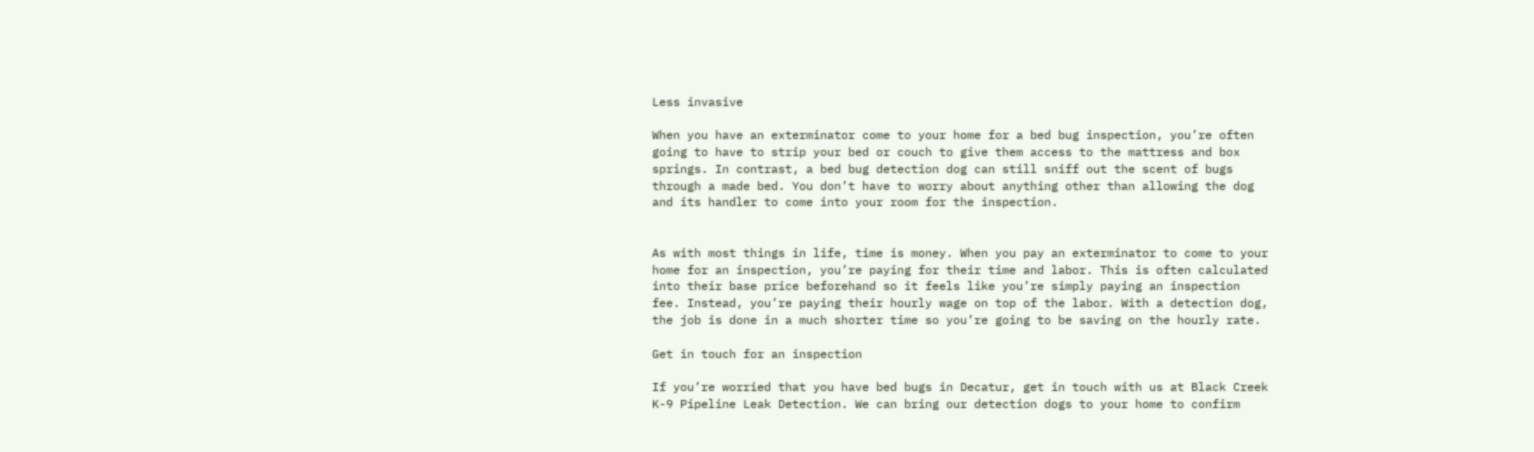Less invasive

When you have an exterminator come to your home for a bed bug inspection, you’re often going to have to strip your bed or couch to give them access to the mattress and box springs. In contrast, a bed bug detection dog can still sniff out the scent of bugs through a made bed. You don’t have to worry about anything other than allowing the dog and its handler to come into your room for the inspection.


As with most things in life, time is money. When you pay an exterminator to come to your home for an inspection, you’re paying for their time and labor. This is often calculated into their base price beforehand so it feels like you’re simply paying an inspection fee. Instead, you’re paying their hourly wage on top of the labor. With a detection dog, the job is done in a much shorter time so you’re going to be saving on the hourly rate.

Get in touch for an inspection

If you’re worried that you have bed bugs in Decatur, get in touch with us at Black Creek K-9 Pipeline Leak Detection. We can bring our detection dogs to your home to confirm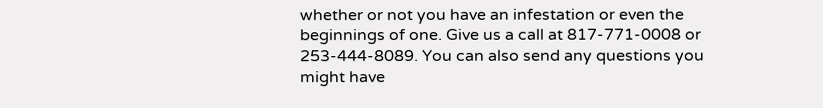whether or not you have an infestation or even the beginnings of one. Give us a call at 817-771-0008 or 253-444-8089. You can also send any questions you might have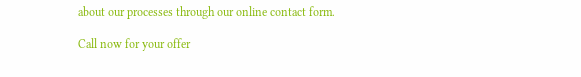about our processes through our online contact form.

Call now for your offer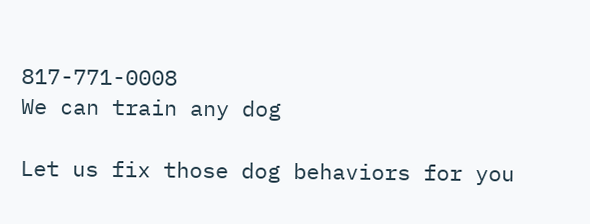817-771-0008
We can train any dog

Let us fix those dog behaviors for you